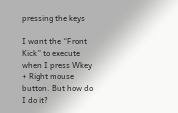pressing the keys

I want the “Front Kick” to execute when I press Wkey + Right mouse button. But how do I do it?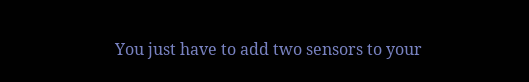You just have to add two sensors to your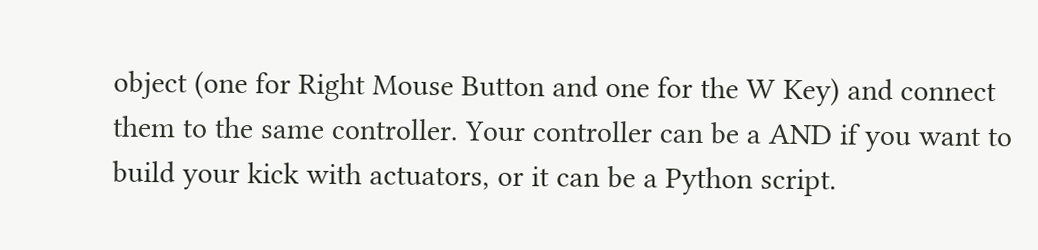object (one for Right Mouse Button and one for the W Key) and connect them to the same controller. Your controller can be a AND if you want to build your kick with actuators, or it can be a Python script.